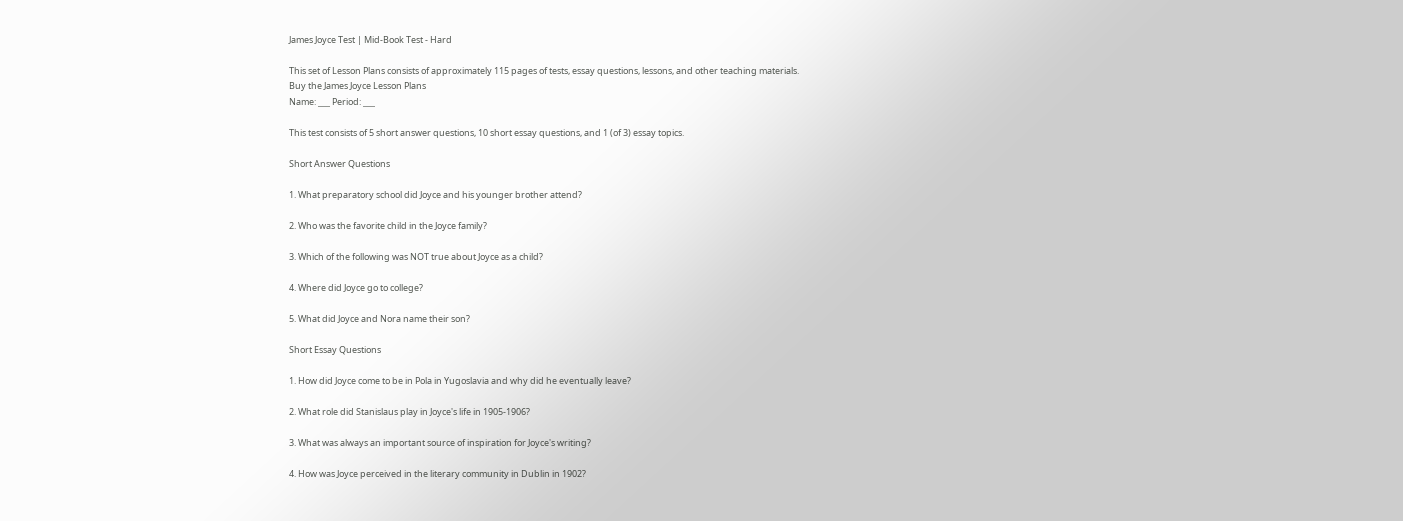James Joyce Test | Mid-Book Test - Hard

This set of Lesson Plans consists of approximately 115 pages of tests, essay questions, lessons, and other teaching materials.
Buy the James Joyce Lesson Plans
Name: ___ Period: ___

This test consists of 5 short answer questions, 10 short essay questions, and 1 (of 3) essay topics.

Short Answer Questions

1. What preparatory school did Joyce and his younger brother attend?

2. Who was the favorite child in the Joyce family?

3. Which of the following was NOT true about Joyce as a child?

4. Where did Joyce go to college?

5. What did Joyce and Nora name their son?

Short Essay Questions

1. How did Joyce come to be in Pola in Yugoslavia and why did he eventually leave?

2. What role did Stanislaus play in Joyce's life in 1905-1906?

3. What was always an important source of inspiration for Joyce's writing?

4. How was Joyce perceived in the literary community in Dublin in 1902?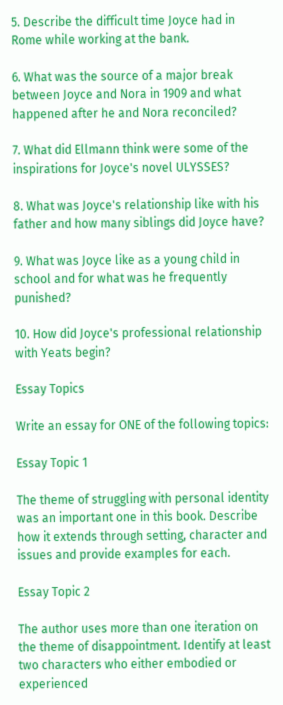5. Describe the difficult time Joyce had in Rome while working at the bank.

6. What was the source of a major break between Joyce and Nora in 1909 and what happened after he and Nora reconciled?

7. What did Ellmann think were some of the inspirations for Joyce's novel ULYSSES?

8. What was Joyce's relationship like with his father and how many siblings did Joyce have?

9. What was Joyce like as a young child in school and for what was he frequently punished?

10. How did Joyce's professional relationship with Yeats begin?

Essay Topics

Write an essay for ONE of the following topics:

Essay Topic 1

The theme of struggling with personal identity was an important one in this book. Describe how it extends through setting, character and issues and provide examples for each.

Essay Topic 2

The author uses more than one iteration on the theme of disappointment. Identify at least two characters who either embodied or experienced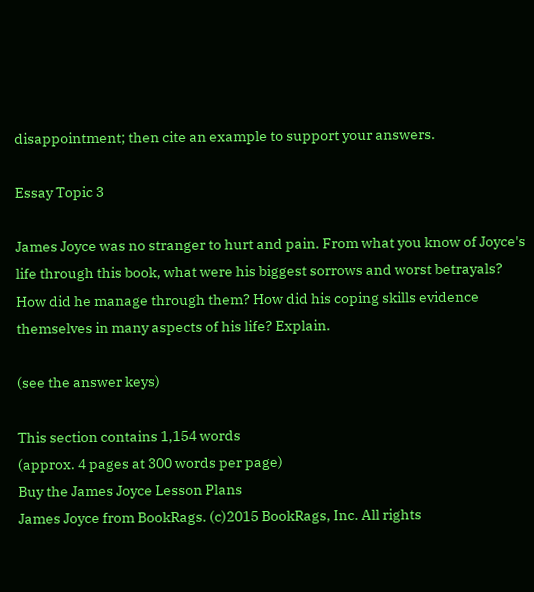disappointment; then cite an example to support your answers.

Essay Topic 3

James Joyce was no stranger to hurt and pain. From what you know of Joyce's life through this book, what were his biggest sorrows and worst betrayals? How did he manage through them? How did his coping skills evidence themselves in many aspects of his life? Explain.

(see the answer keys)

This section contains 1,154 words
(approx. 4 pages at 300 words per page)
Buy the James Joyce Lesson Plans
James Joyce from BookRags. (c)2015 BookRags, Inc. All rights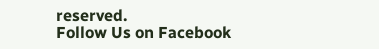reserved.
Follow Us on Facebook